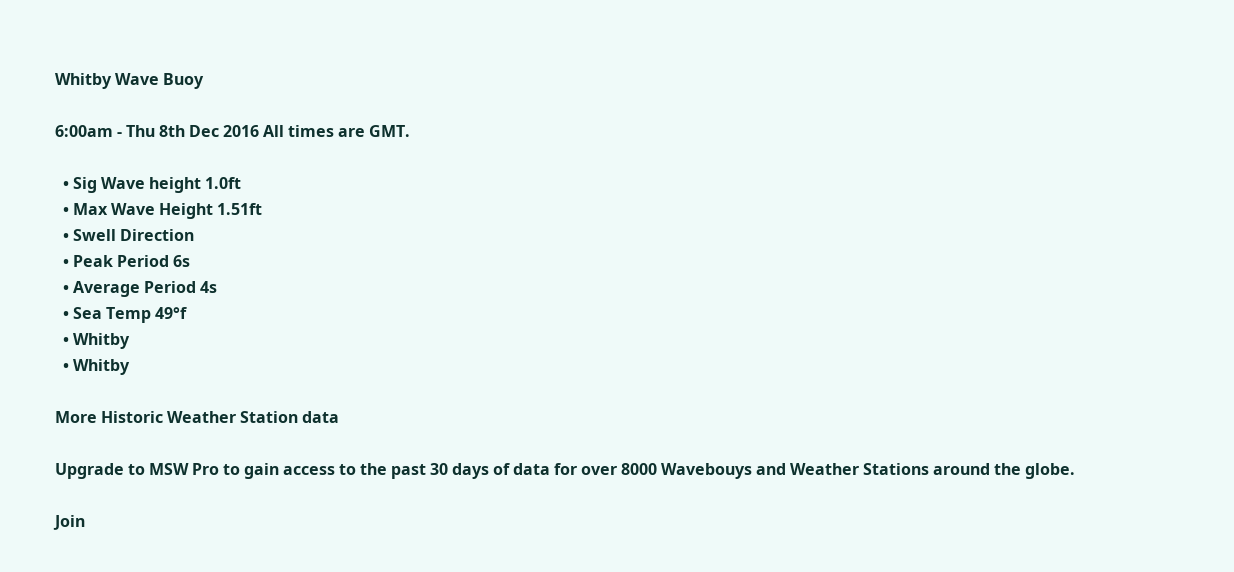Whitby Wave Buoy

6:00am - Thu 8th Dec 2016 All times are GMT.

  • Sig Wave height 1.0ft
  • Max Wave Height 1.51ft
  • Swell Direction
  • Peak Period 6s
  • Average Period 4s
  • Sea Temp 49°f
  • Whitby
  • Whitby

More Historic Weather Station data

Upgrade to MSW Pro to gain access to the past 30 days of data for over 8000 Wavebouys and Weather Stations around the globe.

Join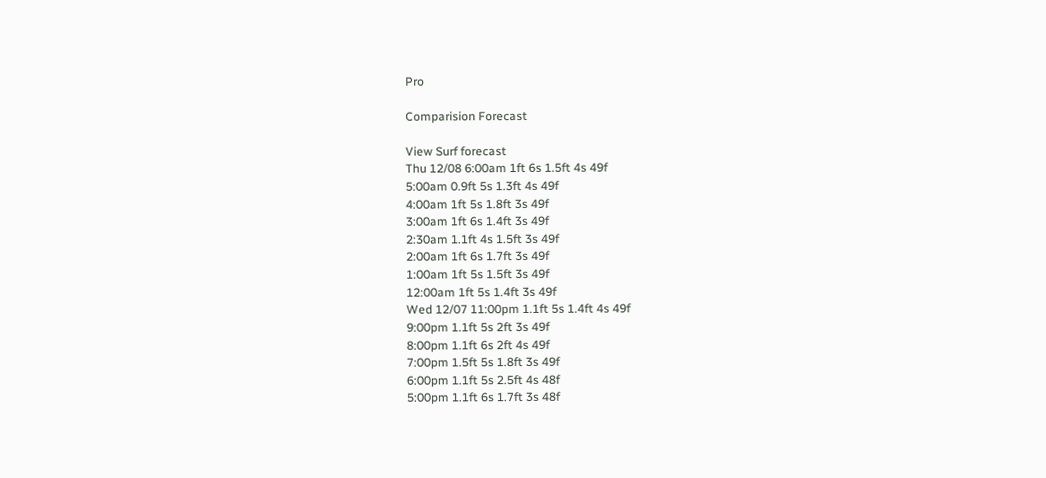Pro

Comparision Forecast

View Surf forecast
Thu 12/08 6:00am 1ft 6s 1.5ft 4s 49f
5:00am 0.9ft 5s 1.3ft 4s 49f
4:00am 1ft 5s 1.8ft 3s 49f
3:00am 1ft 6s 1.4ft 3s 49f
2:30am 1.1ft 4s 1.5ft 3s 49f
2:00am 1ft 6s 1.7ft 3s 49f
1:00am 1ft 5s 1.5ft 3s 49f
12:00am 1ft 5s 1.4ft 3s 49f
Wed 12/07 11:00pm 1.1ft 5s 1.4ft 4s 49f
9:00pm 1.1ft 5s 2ft 3s 49f
8:00pm 1.1ft 6s 2ft 4s 49f
7:00pm 1.5ft 5s 1.8ft 3s 49f
6:00pm 1.1ft 5s 2.5ft 4s 48f
5:00pm 1.1ft 6s 1.7ft 3s 48f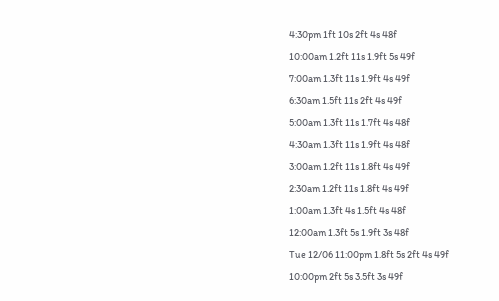4:30pm 1ft 10s 2ft 4s 48f
10:00am 1.2ft 11s 1.9ft 5s 49f
7:00am 1.3ft 11s 1.9ft 4s 49f
6:30am 1.5ft 11s 2ft 4s 49f
5:00am 1.3ft 11s 1.7ft 4s 48f
4:30am 1.3ft 11s 1.9ft 4s 48f
3:00am 1.2ft 11s 1.8ft 4s 49f
2:30am 1.2ft 11s 1.8ft 4s 49f
1:00am 1.3ft 4s 1.5ft 4s 48f
12:00am 1.3ft 5s 1.9ft 3s 48f
Tue 12/06 11:00pm 1.8ft 5s 2ft 4s 49f
10:00pm 2ft 5s 3.5ft 3s 49f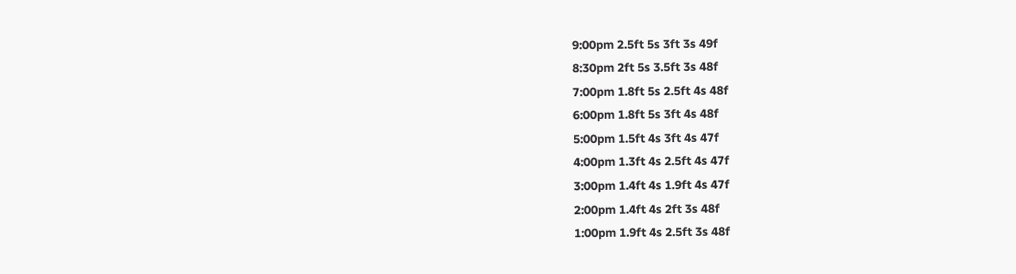9:00pm 2.5ft 5s 3ft 3s 49f
8:30pm 2ft 5s 3.5ft 3s 48f
7:00pm 1.8ft 5s 2.5ft 4s 48f
6:00pm 1.8ft 5s 3ft 4s 48f
5:00pm 1.5ft 4s 3ft 4s 47f
4:00pm 1.3ft 4s 2.5ft 4s 47f
3:00pm 1.4ft 4s 1.9ft 4s 47f
2:00pm 1.4ft 4s 2ft 3s 48f
1:00pm 1.9ft 4s 2.5ft 3s 48f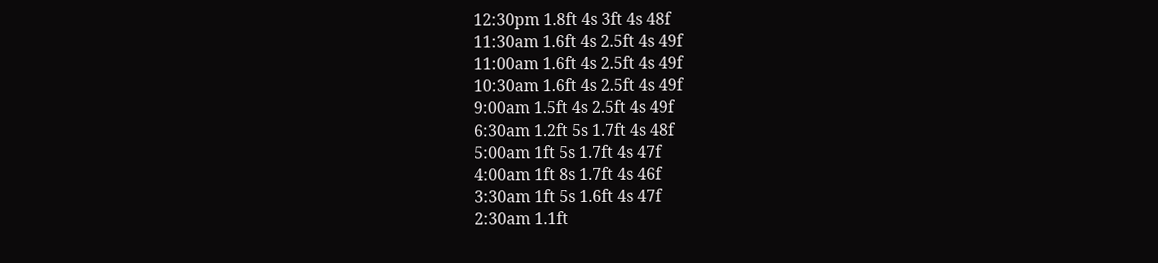12:30pm 1.8ft 4s 3ft 4s 48f
11:30am 1.6ft 4s 2.5ft 4s 49f
11:00am 1.6ft 4s 2.5ft 4s 49f
10:30am 1.6ft 4s 2.5ft 4s 49f
9:00am 1.5ft 4s 2.5ft 4s 49f
6:30am 1.2ft 5s 1.7ft 4s 48f
5:00am 1ft 5s 1.7ft 4s 47f
4:00am 1ft 8s 1.7ft 4s 46f
3:30am 1ft 5s 1.6ft 4s 47f
2:30am 1.1ft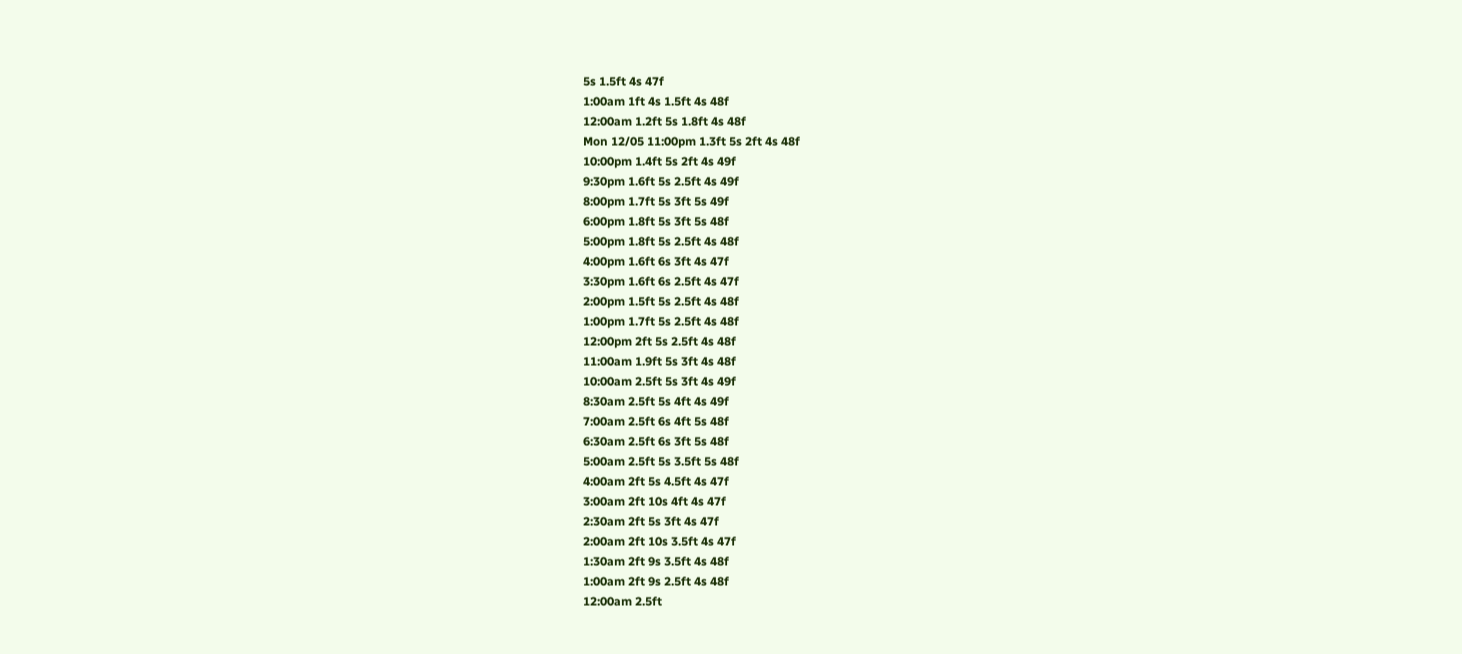5s 1.5ft 4s 47f
1:00am 1ft 4s 1.5ft 4s 48f
12:00am 1.2ft 5s 1.8ft 4s 48f
Mon 12/05 11:00pm 1.3ft 5s 2ft 4s 48f
10:00pm 1.4ft 5s 2ft 4s 49f
9:30pm 1.6ft 5s 2.5ft 4s 49f
8:00pm 1.7ft 5s 3ft 5s 49f
6:00pm 1.8ft 5s 3ft 5s 48f
5:00pm 1.8ft 5s 2.5ft 4s 48f
4:00pm 1.6ft 6s 3ft 4s 47f
3:30pm 1.6ft 6s 2.5ft 4s 47f
2:00pm 1.5ft 5s 2.5ft 4s 48f
1:00pm 1.7ft 5s 2.5ft 4s 48f
12:00pm 2ft 5s 2.5ft 4s 48f
11:00am 1.9ft 5s 3ft 4s 48f
10:00am 2.5ft 5s 3ft 4s 49f
8:30am 2.5ft 5s 4ft 4s 49f
7:00am 2.5ft 6s 4ft 5s 48f
6:30am 2.5ft 6s 3ft 5s 48f
5:00am 2.5ft 5s 3.5ft 5s 48f
4:00am 2ft 5s 4.5ft 4s 47f
3:00am 2ft 10s 4ft 4s 47f
2:30am 2ft 5s 3ft 4s 47f
2:00am 2ft 10s 3.5ft 4s 47f
1:30am 2ft 9s 3.5ft 4s 48f
1:00am 2ft 9s 2.5ft 4s 48f
12:00am 2.5ft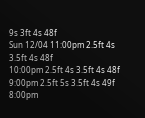9s 3ft 4s 48f
Sun 12/04 11:00pm 2.5ft 4s 3.5ft 4s 48f
10:00pm 2.5ft 4s 3.5ft 4s 48f
9:00pm 2.5ft 5s 3.5ft 4s 49f
8:00pm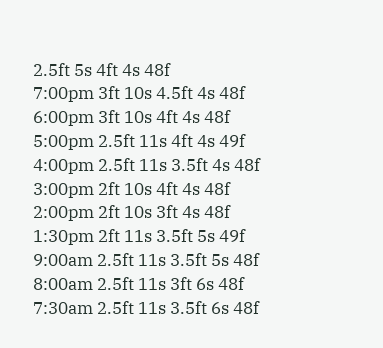2.5ft 5s 4ft 4s 48f
7:00pm 3ft 10s 4.5ft 4s 48f
6:00pm 3ft 10s 4ft 4s 48f
5:00pm 2.5ft 11s 4ft 4s 49f
4:00pm 2.5ft 11s 3.5ft 4s 48f
3:00pm 2ft 10s 4ft 4s 48f
2:00pm 2ft 10s 3ft 4s 48f
1:30pm 2ft 11s 3.5ft 5s 49f
9:00am 2.5ft 11s 3.5ft 5s 48f
8:00am 2.5ft 11s 3ft 6s 48f
7:30am 2.5ft 11s 3.5ft 6s 48f